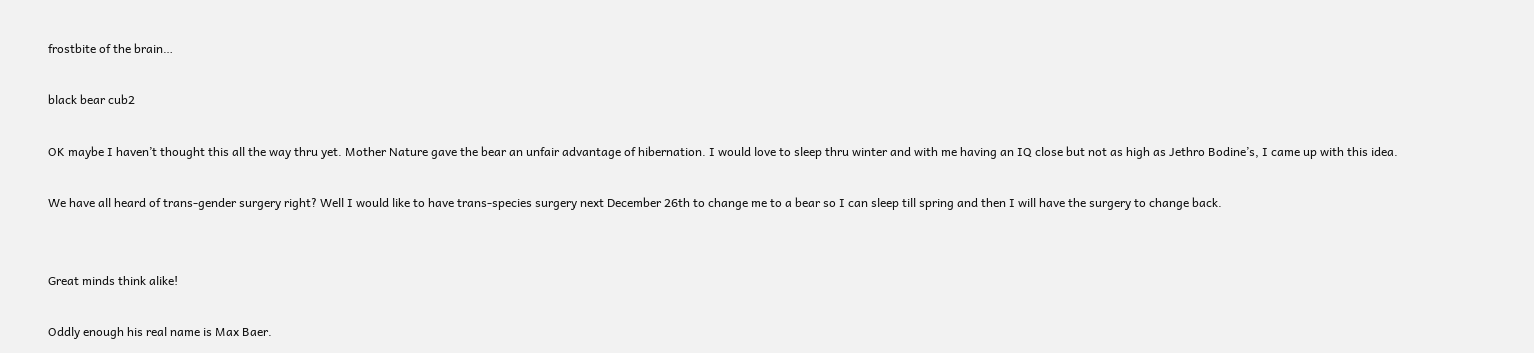frostbite of the brain…

black bear cub2

OK maybe I haven’t thought this all the way thru yet. Mother Nature gave the bear an unfair advantage of hibernation. I would love to sleep thru winter and with me having an IQ close but not as high as Jethro Bodine’s, I came up with this idea.

We have all heard of trans-gender surgery right? Well I would like to have trans-species surgery next December 26th to change me to a bear so I can sleep till spring and then I will have the surgery to change back.


Great minds think alike!

Oddly enough his real name is Max Baer.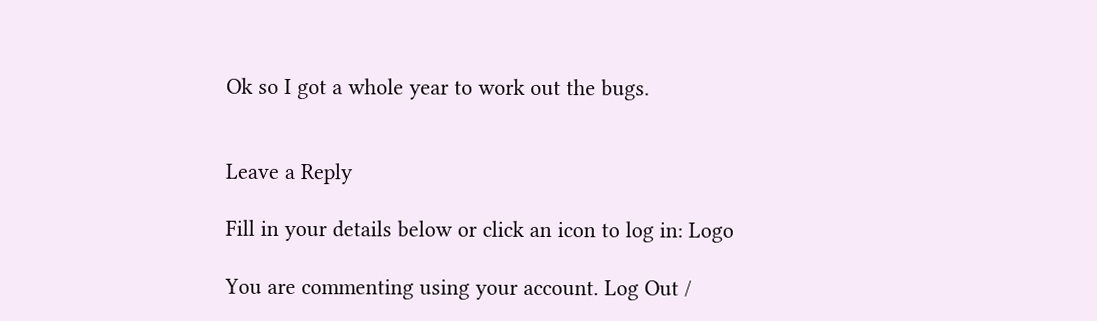Ok so I got a whole year to work out the bugs.


Leave a Reply

Fill in your details below or click an icon to log in: Logo

You are commenting using your account. Log Out /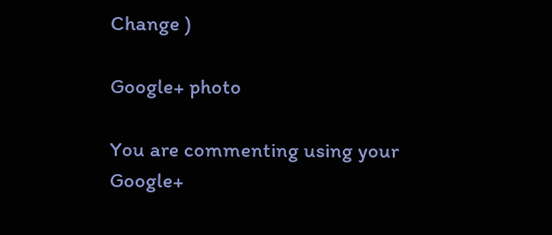Change )

Google+ photo

You are commenting using your Google+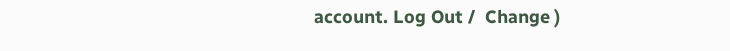account. Log Out /  Change )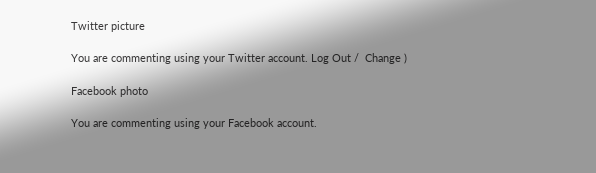Twitter picture

You are commenting using your Twitter account. Log Out /  Change )

Facebook photo

You are commenting using your Facebook account.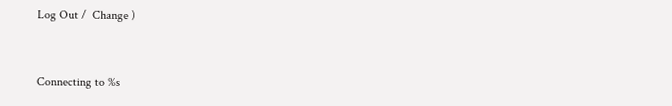Log Out /  Change )


Connecting to %s